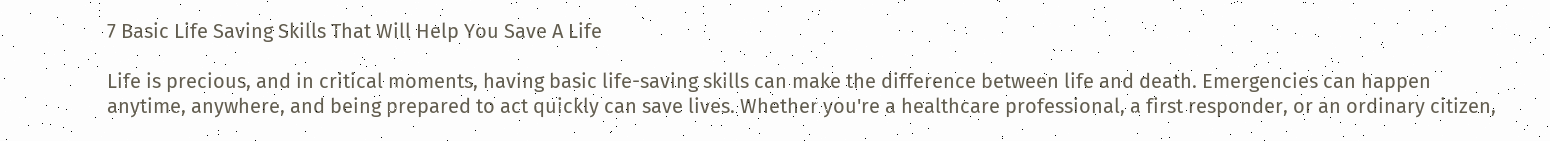7 Basic Life Saving Skills That Will Help You Save A Life

Life is precious, and in critical moments, having basic life-saving skills can make the difference between life and death. Emergencies can happen anytime, anywhere, and being prepared to act quickly can save lives. Whether you're a healthcare professional, a first responder, or an ordinary citizen,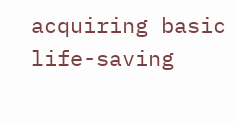acquiring basic life-saving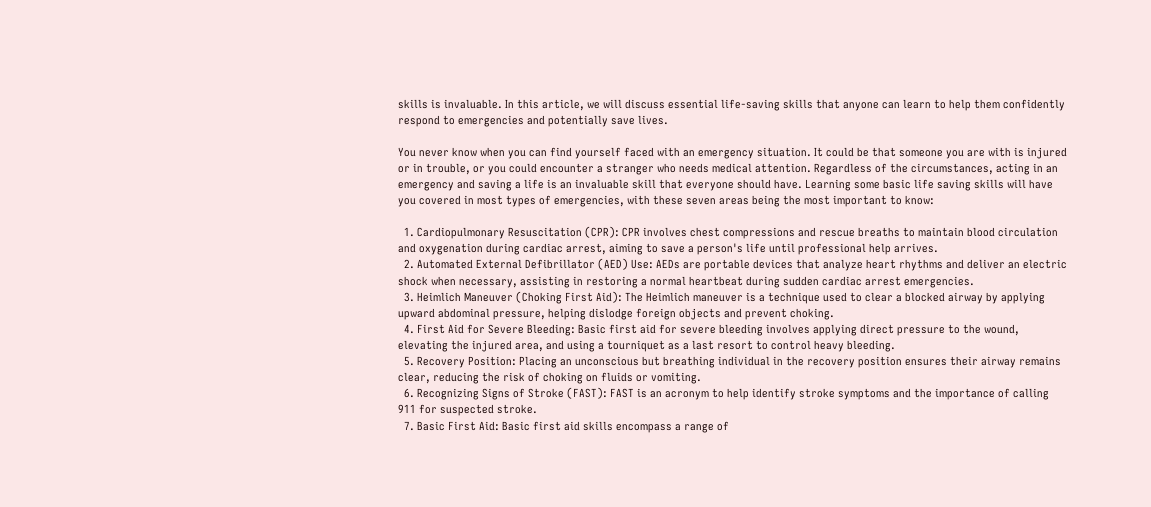skills is invaluable. In this article, we will discuss essential life-saving skills that anyone can learn to help them confidently respond to emergencies and potentially save lives.

You never know when you can find yourself faced with an emergency situation. It could be that someone you are with is injured or in trouble, or you could encounter a stranger who needs medical attention. Regardless of the circumstances, acting in an emergency and saving a life is an invaluable skill that everyone should have. Learning some basic life saving skills will have you covered in most types of emergencies, with these seven areas being the most important to know:

  1. Cardiopulmonary Resuscitation (CPR): CPR involves chest compressions and rescue breaths to maintain blood circulation and oxygenation during cardiac arrest, aiming to save a person's life until professional help arrives.
  2. Automated External Defibrillator (AED) Use: AEDs are portable devices that analyze heart rhythms and deliver an electric shock when necessary, assisting in restoring a normal heartbeat during sudden cardiac arrest emergencies.
  3. Heimlich Maneuver (Choking First Aid): The Heimlich maneuver is a technique used to clear a blocked airway by applying upward abdominal pressure, helping dislodge foreign objects and prevent choking.
  4. First Aid for Severe Bleeding: Basic first aid for severe bleeding involves applying direct pressure to the wound, elevating the injured area, and using a tourniquet as a last resort to control heavy bleeding.
  5. Recovery Position: Placing an unconscious but breathing individual in the recovery position ensures their airway remains clear, reducing the risk of choking on fluids or vomiting.
  6. Recognizing Signs of Stroke (FAST): FAST is an acronym to help identify stroke symptoms and the importance of calling 911 for suspected stroke.
  7. Basic First Aid: Basic first aid skills encompass a range of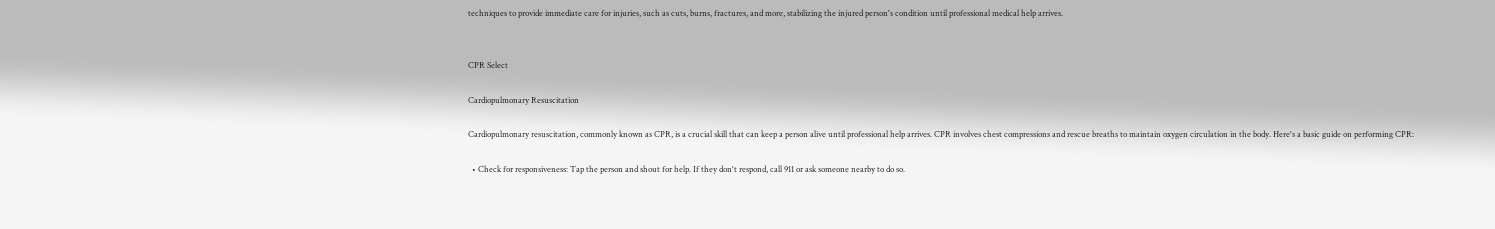techniques to provide immediate care for injuries, such as cuts, burns, fractures, and more, stabilizing the injured person's condition until professional medical help arrives.


CPR Select

Cardiopulmonary Resuscitation

Cardiopulmonary resuscitation, commonly known as CPR, is a crucial skill that can keep a person alive until professional help arrives. CPR involves chest compressions and rescue breaths to maintain oxygen circulation in the body. Here's a basic guide on performing CPR:

  • Check for responsiveness: Tap the person and shout for help. If they don't respond, call 911 or ask someone nearby to do so.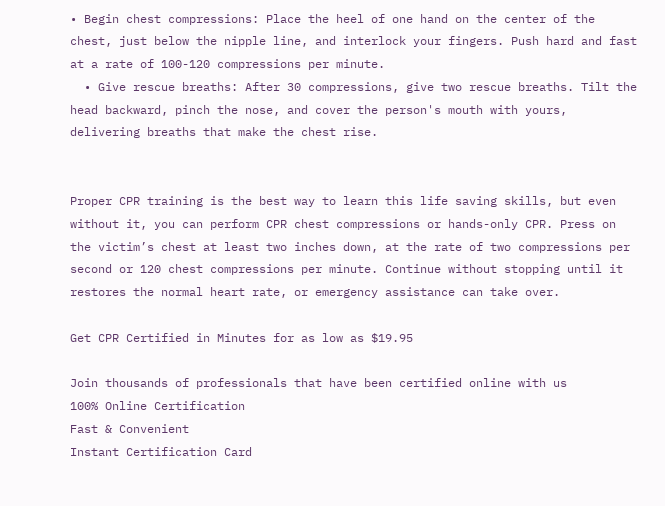• Begin chest compressions: Place the heel of one hand on the center of the chest, just below the nipple line, and interlock your fingers. Push hard and fast at a rate of 100-120 compressions per minute.
  • Give rescue breaths: After 30 compressions, give two rescue breaths. Tilt the head backward, pinch the nose, and cover the person's mouth with yours, delivering breaths that make the chest rise.


Proper CPR training is the best way to learn this life saving skills, but even without it, you can perform CPR chest compressions or hands-only CPR. Press on the victim’s chest at least two inches down, at the rate of two compressions per second or 120 chest compressions per minute. Continue without stopping until it restores the normal heart rate, or emergency assistance can take over.

Get CPR Certified in Minutes for as low as $19.95

Join thousands of professionals that have been certified online with us
100% Online Certification
Fast & Convenient
Instant Certification Card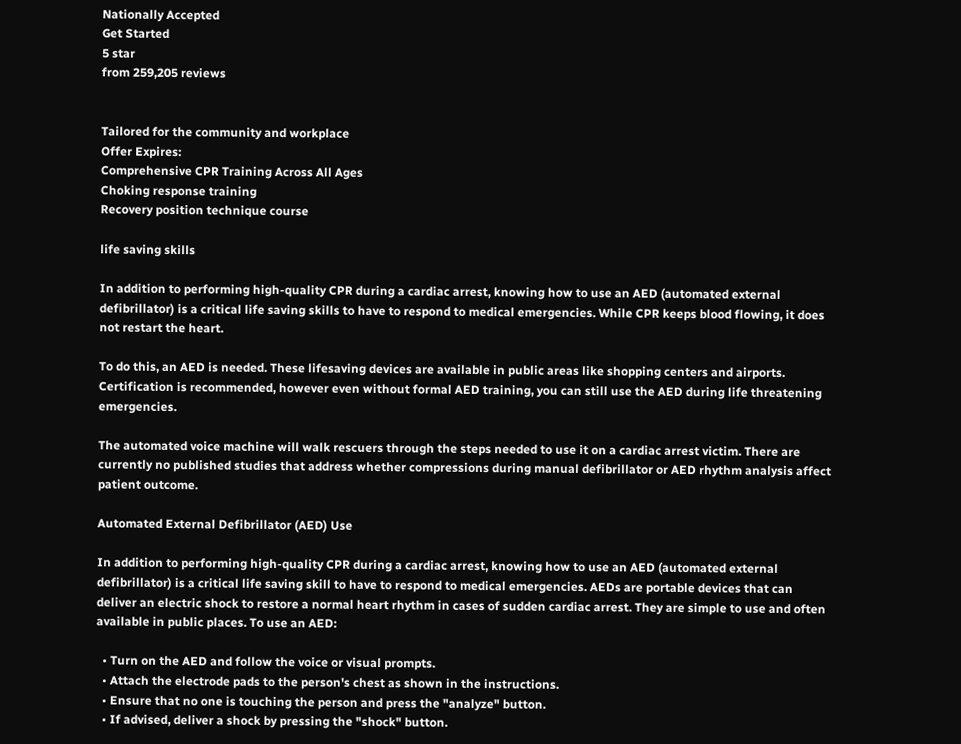Nationally Accepted
Get Started
5 star
from 259,205 reviews


Tailored for the community and workplace
Offer Expires:
Comprehensive CPR Training Across All Ages
Choking response training
Recovery position technique course

life saving skills

In addition to performing high-quality CPR during a cardiac arrest, knowing how to use an AED (automated external defibrillator) is a critical life saving skills to have to respond to medical emergencies. While CPR keeps blood flowing, it does not restart the heart.

To do this, an AED is needed. These lifesaving devices are available in public areas like shopping centers and airports. Certification is recommended, however even without formal AED training, you can still use the AED during life threatening emergencies.

The automated voice machine will walk rescuers through the steps needed to use it on a cardiac arrest victim. There are currently no published studies that address whether compressions during manual defibrillator or AED rhythm analysis affect patient outcome.

Automated External Defibrillator (AED) Use

In addition to performing high-quality CPR during a cardiac arrest, knowing how to use an AED (automated external defibrillator) is a critical life saving skill to have to respond to medical emergencies. AEDs are portable devices that can deliver an electric shock to restore a normal heart rhythm in cases of sudden cardiac arrest. They are simple to use and often available in public places. To use an AED:

  • Turn on the AED and follow the voice or visual prompts.
  • Attach the electrode pads to the person's chest as shown in the instructions.
  • Ensure that no one is touching the person and press the "analyze" button.
  • If advised, deliver a shock by pressing the "shock" button.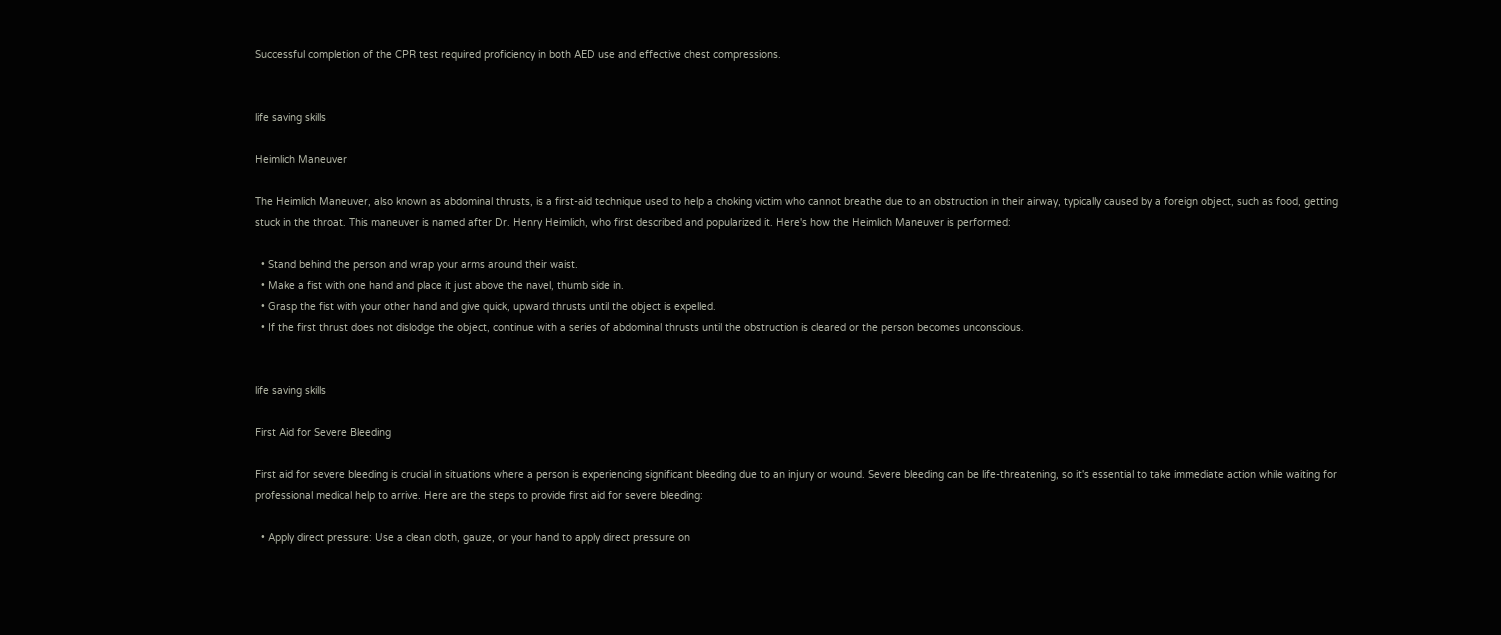Successful completion of the CPR test required proficiency in both AED use and effective chest compressions.


life saving skills

Heimlich Maneuver

The Heimlich Maneuver, also known as abdominal thrusts, is a first-aid technique used to help a choking victim who cannot breathe due to an obstruction in their airway, typically caused by a foreign object, such as food, getting stuck in the throat. This maneuver is named after Dr. Henry Heimlich, who first described and popularized it. Here's how the Heimlich Maneuver is performed:

  • Stand behind the person and wrap your arms around their waist.
  • Make a fist with one hand and place it just above the navel, thumb side in.
  • Grasp the fist with your other hand and give quick, upward thrusts until the object is expelled.
  • If the first thrust does not dislodge the object, continue with a series of abdominal thrusts until the obstruction is cleared or the person becomes unconscious.


life saving skills

First Aid for Severe Bleeding

First aid for severe bleeding is crucial in situations where a person is experiencing significant bleeding due to an injury or wound. Severe bleeding can be life-threatening, so it's essential to take immediate action while waiting for professional medical help to arrive. Here are the steps to provide first aid for severe bleeding:

  • Apply direct pressure: Use a clean cloth, gauze, or your hand to apply direct pressure on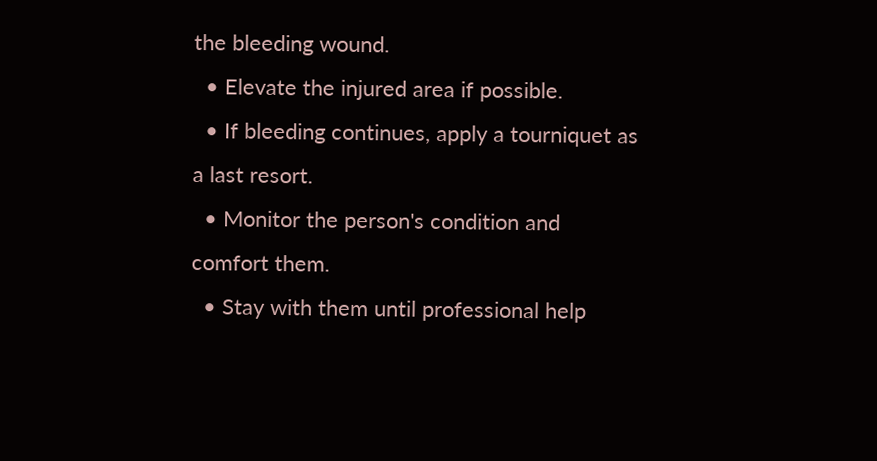the bleeding wound.
  • Elevate the injured area if possible.
  • If bleeding continues, apply a tourniquet as a last resort.
  • Monitor the person's condition and comfort them.
  • Stay with them until professional help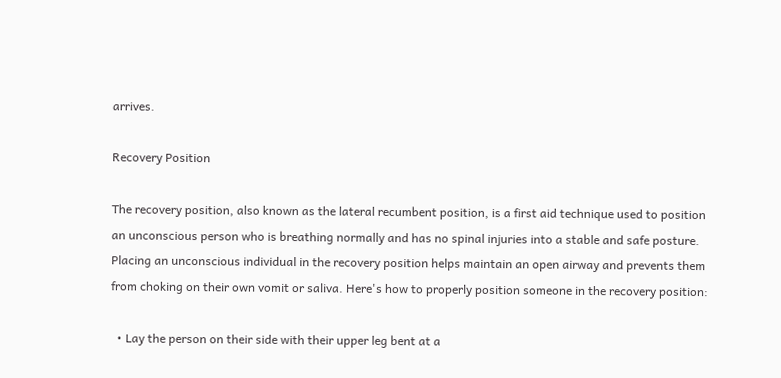arrives.

Recovery Position

The recovery position, also known as the lateral recumbent position, is a first aid technique used to position an unconscious person who is breathing normally and has no spinal injuries into a stable and safe posture. Placing an unconscious individual in the recovery position helps maintain an open airway and prevents them from choking on their own vomit or saliva. Here's how to properly position someone in the recovery position:

  • Lay the person on their side with their upper leg bent at a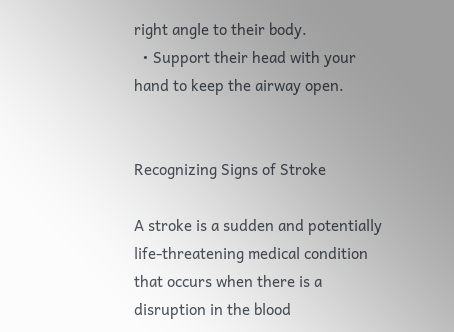right angle to their body.
  • Support their head with your hand to keep the airway open.


Recognizing Signs of Stroke

A stroke is a sudden and potentially life-threatening medical condition that occurs when there is a disruption in the blood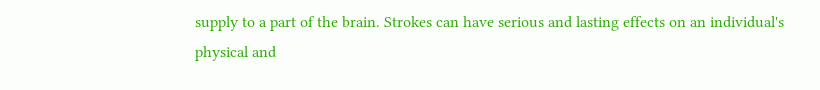supply to a part of the brain. Strokes can have serious and lasting effects on an individual's physical and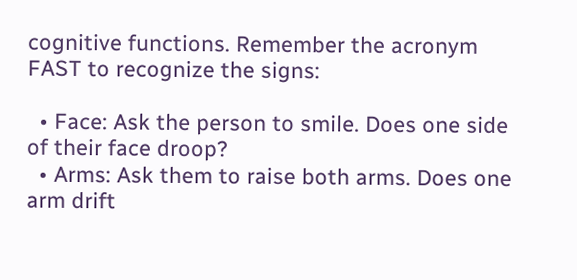cognitive functions. Remember the acronym FAST to recognize the signs:

  • Face: Ask the person to smile. Does one side of their face droop?
  • Arms: Ask them to raise both arms. Does one arm drift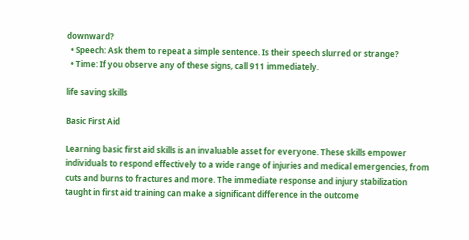downward?
  • Speech: Ask them to repeat a simple sentence. Is their speech slurred or strange?
  • Time: If you observe any of these signs, call 911 immediately.

life saving skills

Basic First Aid

Learning basic first aid skills is an invaluable asset for everyone. These skills empower individuals to respond effectively to a wide range of injuries and medical emergencies, from cuts and burns to fractures and more. The immediate response and injury stabilization taught in first aid training can make a significant difference in the outcome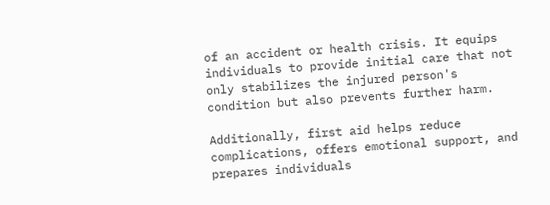of an accident or health crisis. It equips individuals to provide initial care that not only stabilizes the injured person's condition but also prevents further harm.

Additionally, first aid helps reduce complications, offers emotional support, and prepares individuals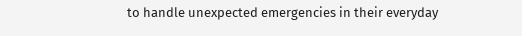to handle unexpected emergencies in their everyday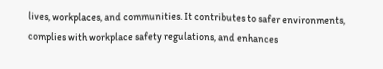lives, workplaces, and communities. It contributes to safer environments, complies with workplace safety regulations, and enhances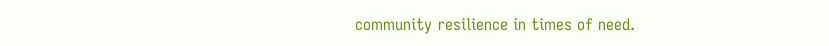community resilience in times of need.